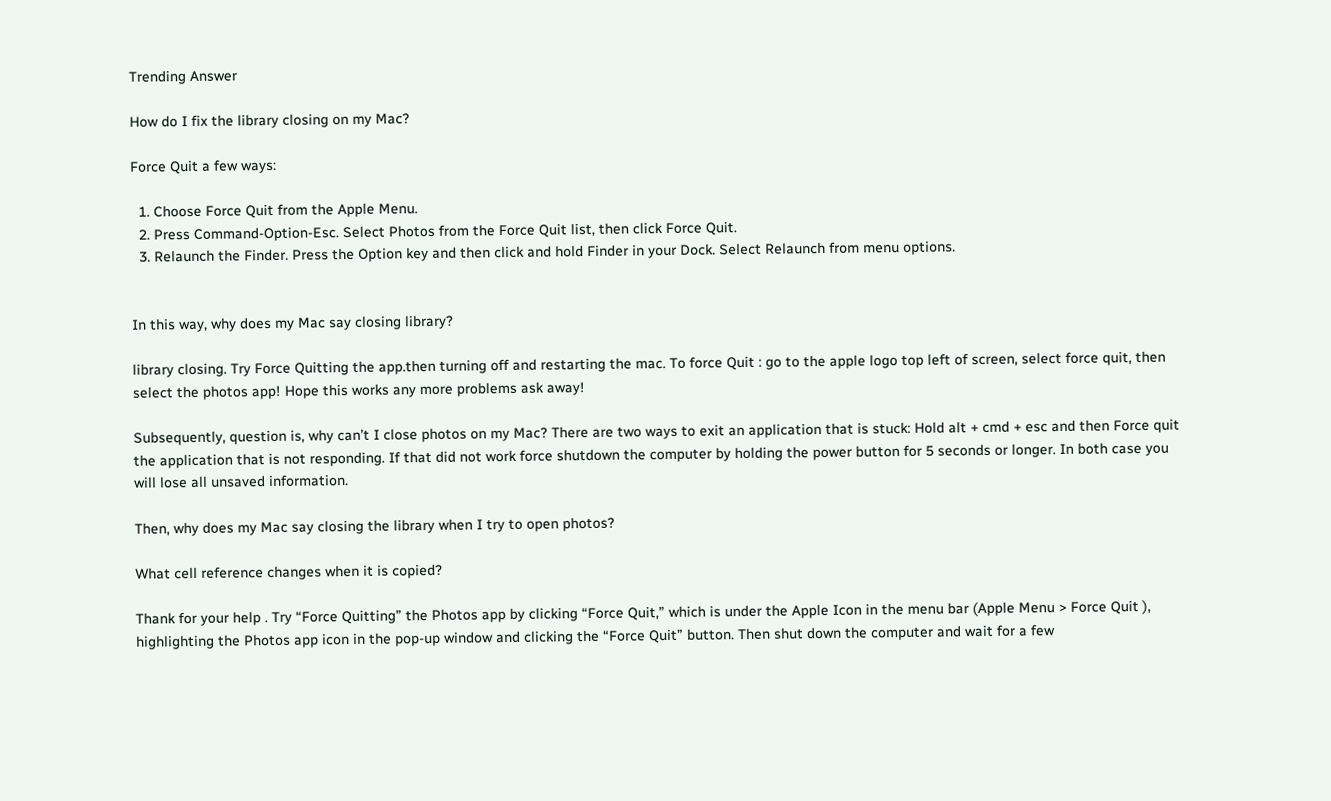Trending Answer

How do I fix the library closing on my Mac?

Force Quit a few ways:

  1. Choose Force Quit from the Apple Menu.
  2. Press Command-Option-Esc. Select Photos from the Force Quit list, then click Force Quit.
  3. Relaunch the Finder. Press the Option key and then click and hold Finder in your Dock. Select Relaunch from menu options.


In this way, why does my Mac say closing library?

library closing. Try Force Quitting the app.then turning off and restarting the mac. To force Quit : go to the apple logo top left of screen, select force quit, then select the photos app! Hope this works any more problems ask away!

Subsequently, question is, why can’t I close photos on my Mac? There are two ways to exit an application that is stuck: Hold alt + cmd + esc and then Force quit the application that is not responding. If that did not work force shutdown the computer by holding the power button for 5 seconds or longer. In both case you will lose all unsaved information.

Then, why does my Mac say closing the library when I try to open photos?

What cell reference changes when it is copied?

Thank for your help . Try “Force Quitting” the Photos app by clicking “Force Quit,” which is under the Apple Icon in the menu bar (Apple Menu > Force Quit ), highlighting the Photos app icon in the pop-up window and clicking the “Force Quit” button. Then shut down the computer and wait for a few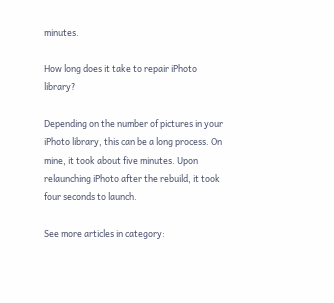minutes.

How long does it take to repair iPhoto library?

Depending on the number of pictures in your iPhoto library, this can be a long process. On mine, it took about five minutes. Upon relaunching iPhoto after the rebuild, it took four seconds to launch.

See more articles in category: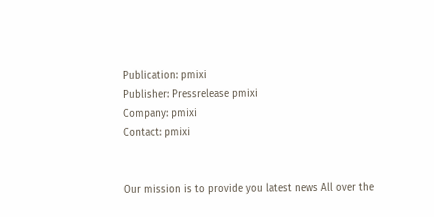Publication: pmixi
Publisher: Pressrelease pmixi
Company: pmixi
Contact: pmixi


Our mission is to provide you latest news All over the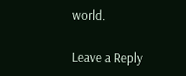world.

Leave a Reply